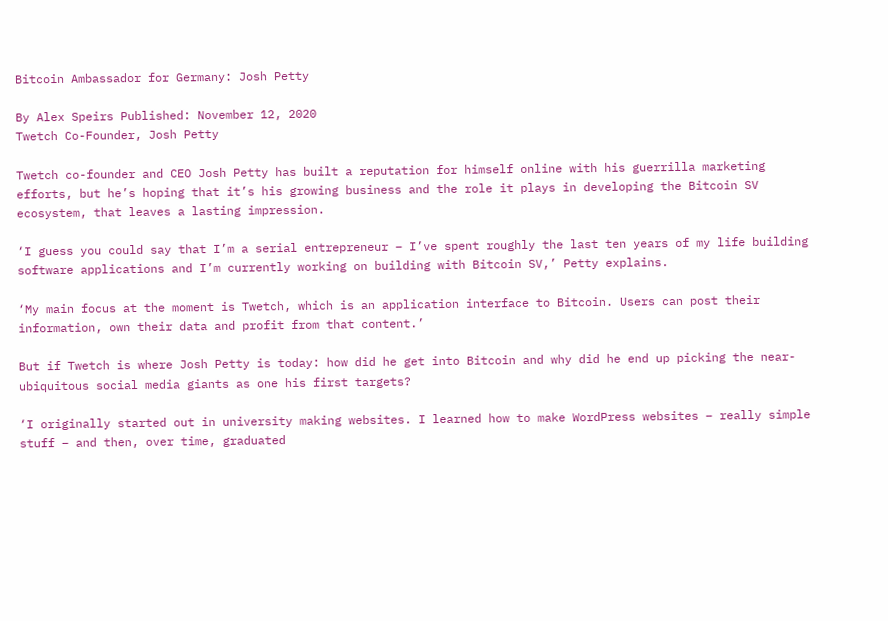Bitcoin Ambassador for Germany: Josh Petty

By Alex Speirs Published: November 12, 2020
Twetch Co-Founder, Josh Petty

Twetch co-founder and CEO Josh Petty has built a reputation for himself online with his guerrilla marketing efforts, but he’s hoping that it’s his growing business and the role it plays in developing the Bitcoin SV ecosystem, that leaves a lasting impression.

‘I guess you could say that I’m a serial entrepreneur – I’ve spent roughly the last ten years of my life building software applications and I’m currently working on building with Bitcoin SV,’ Petty explains.

‘My main focus at the moment is Twetch, which is an application interface to Bitcoin. Users can post their information, own their data and profit from that content.’

But if Twetch is where Josh Petty is today: how did he get into Bitcoin and why did he end up picking the near-ubiquitous social media giants as one his first targets?

‘I originally started out in university making websites. I learned how to make WordPress websites – really simple stuff – and then, over time, graduated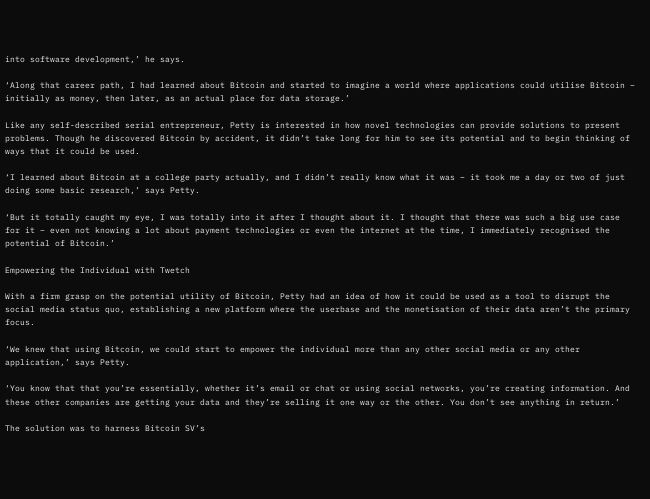into software development,’ he says.

‘Along that career path, I had learned about Bitcoin and started to imagine a world where applications could utilise Bitcoin – initially as money, then later, as an actual place for data storage.’

Like any self-described serial entrepreneur, Petty is interested in how novel technologies can provide solutions to present problems. Though he discovered Bitcoin by accident, it didn’t take long for him to see its potential and to begin thinking of ways that it could be used.

‘I learned about Bitcoin at a college party actually, and I didn’t really know what it was – it took me a day or two of just doing some basic research,’ says Petty.

‘But it totally caught my eye, I was totally into it after I thought about it. I thought that there was such a big use case for it – even not knowing a lot about payment technologies or even the internet at the time, I immediately recognised the potential of Bitcoin.’

Empowering the Individual with Twetch

With a firm grasp on the potential utility of Bitcoin, Petty had an idea of how it could be used as a tool to disrupt the social media status quo, establishing a new platform where the userbase and the monetisation of their data aren’t the primary focus.

‘We knew that using Bitcoin, we could start to empower the individual more than any other social media or any other application,’ says Petty.

‘You know that that you’re essentially, whether it’s email or chat or using social networks, you’re creating information. And these other companies are getting your data and they’re selling it one way or the other. You don’t see anything in return.’

The solution was to harness Bitcoin SV’s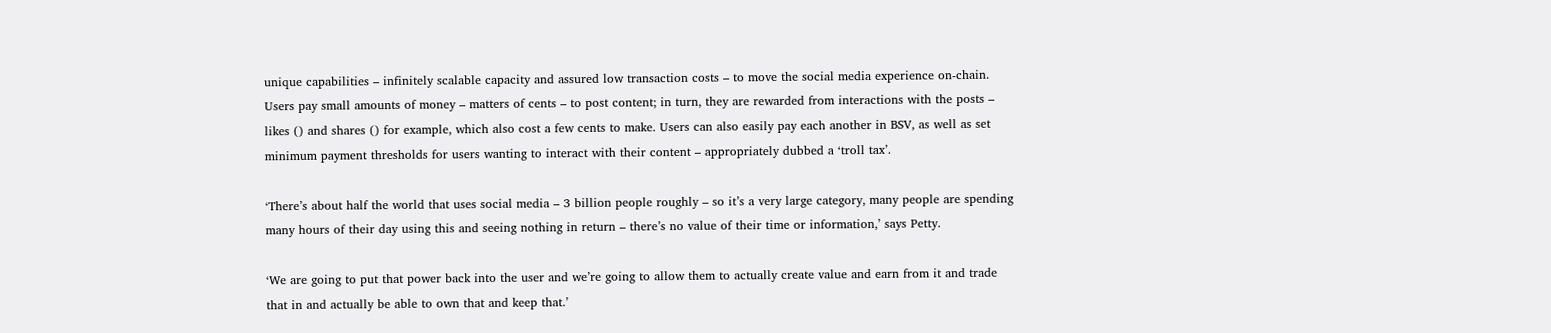unique capabilities – infinitely scalable capacity and assured low transaction costs – to move the social media experience on-chain. Users pay small amounts of money – matters of cents – to post content; in turn, they are rewarded from interactions with the posts – likes () and shares () for example, which also cost a few cents to make. Users can also easily pay each another in BSV, as well as set minimum payment thresholds for users wanting to interact with their content – appropriately dubbed a ‘troll tax’.

‘There’s about half the world that uses social media – 3 billion people roughly – so it’s a very large category, many people are spending many hours of their day using this and seeing nothing in return – there’s no value of their time or information,’ says Petty.

‘We are going to put that power back into the user and we’re going to allow them to actually create value and earn from it and trade that in and actually be able to own that and keep that.’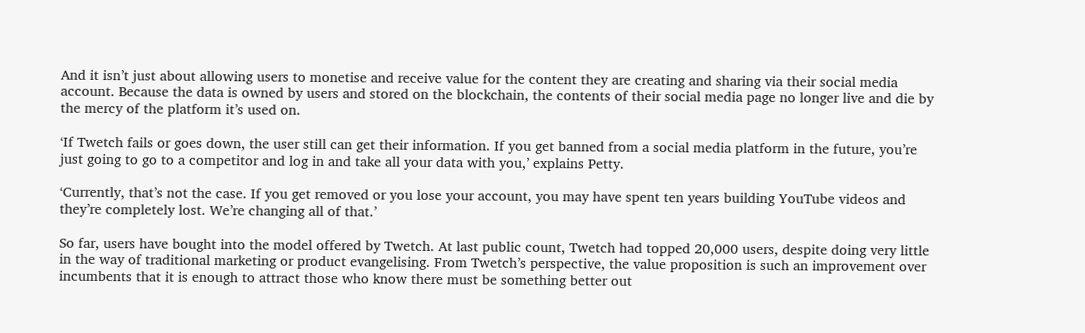And it isn’t just about allowing users to monetise and receive value for the content they are creating and sharing via their social media account. Because the data is owned by users and stored on the blockchain, the contents of their social media page no longer live and die by the mercy of the platform it’s used on.

‘If Twetch fails or goes down, the user still can get their information. If you get banned from a social media platform in the future, you’re just going to go to a competitor and log in and take all your data with you,’ explains Petty.

‘Currently, that’s not the case. If you get removed or you lose your account, you may have spent ten years building YouTube videos and they’re completely lost. We’re changing all of that.’

So far, users have bought into the model offered by Twetch. At last public count, Twetch had topped 20,000 users, despite doing very little in the way of traditional marketing or product evangelising. From Twetch’s perspective, the value proposition is such an improvement over incumbents that it is enough to attract those who know there must be something better out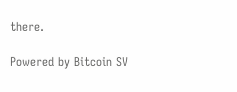there.

Powered by Bitcoin SV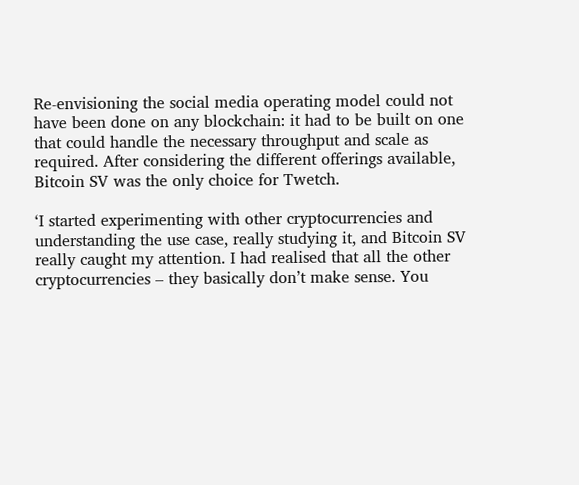Re-envisioning the social media operating model could not have been done on any blockchain: it had to be built on one that could handle the necessary throughput and scale as required. After considering the different offerings available, Bitcoin SV was the only choice for Twetch.

‘I started experimenting with other cryptocurrencies and understanding the use case, really studying it, and Bitcoin SV really caught my attention. I had realised that all the other cryptocurrencies – they basically don’t make sense. You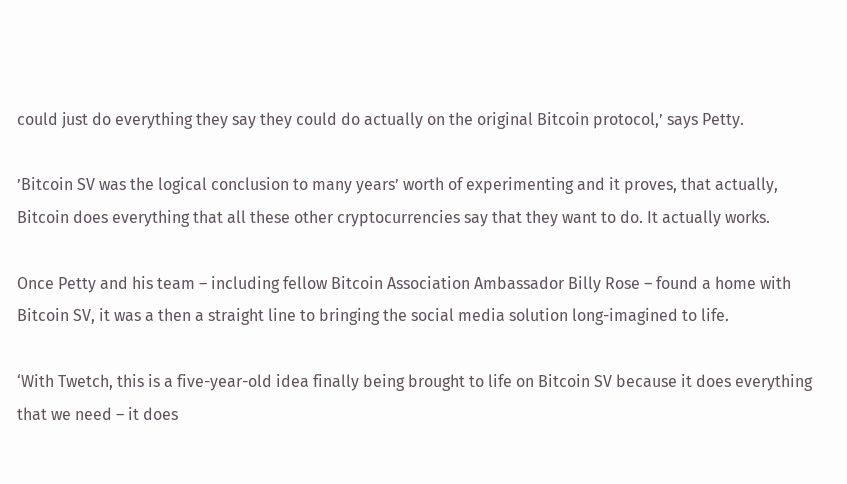could just do everything they say they could do actually on the original Bitcoin protocol,’ says Petty.

’Bitcoin SV was the logical conclusion to many years’ worth of experimenting and it proves, that actually, Bitcoin does everything that all these other cryptocurrencies say that they want to do. It actually works.

Once Petty and his team – including fellow Bitcoin Association Ambassador Billy Rose – found a home with Bitcoin SV, it was a then a straight line to bringing the social media solution long-imagined to life.

‘With Twetch, this is a five-year-old idea finally being brought to life on Bitcoin SV because it does everything that we need – it does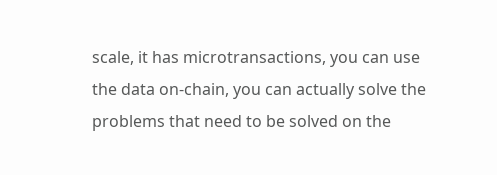scale, it has microtransactions, you can use the data on-chain, you can actually solve the problems that need to be solved on the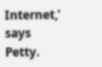Internet,’ says Petty.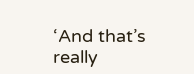‘And that’s really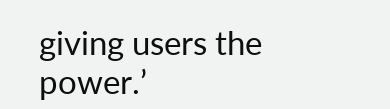giving users the power.’